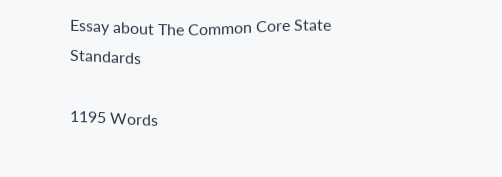Essay about The Common Core State Standards

1195 Words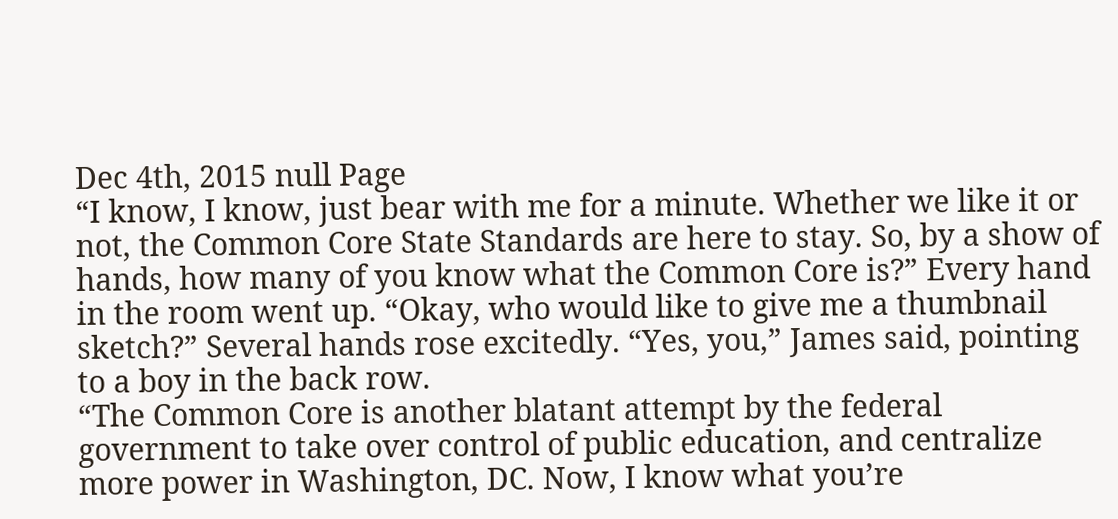Dec 4th, 2015 null Page
“I know, I know, just bear with me for a minute. Whether we like it or not, the Common Core State Standards are here to stay. So, by a show of hands, how many of you know what the Common Core is?” Every hand in the room went up. “Okay, who would like to give me a thumbnail sketch?” Several hands rose excitedly. “Yes, you,” James said, pointing to a boy in the back row.
“The Common Core is another blatant attempt by the federal government to take over control of public education, and centralize more power in Washington, DC. Now, I know what you’re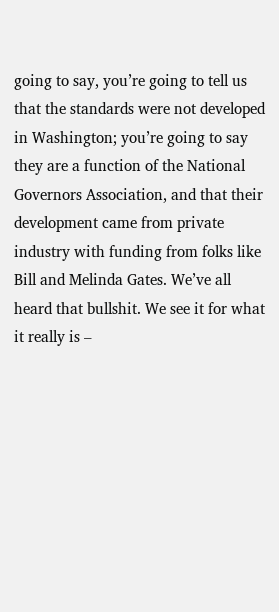going to say, you’re going to tell us that the standards were not developed in Washington; you’re going to say they are a function of the National Governors Association, and that their development came from private industry with funding from folks like Bill and Melinda Gates. We’ve all heard that bullshit. We see it for what it really is –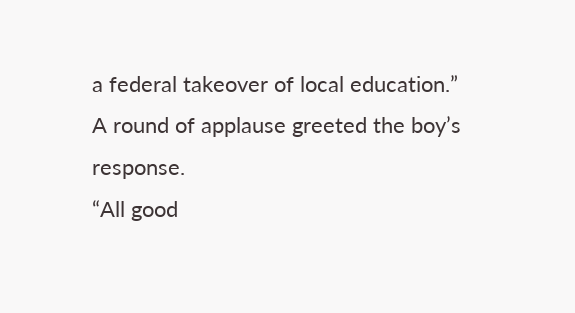a federal takeover of local education.”
A round of applause greeted the boy’s response.
“All good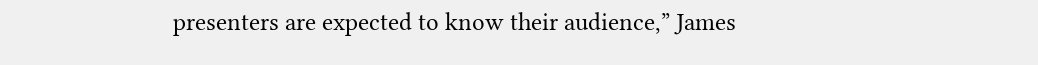presenters are expected to know their audience,” James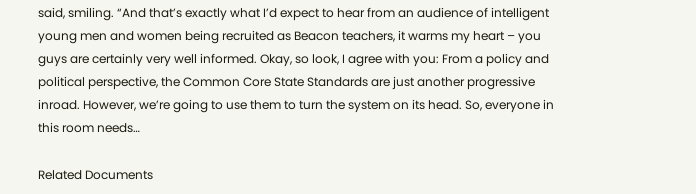said, smiling. “And that’s exactly what I’d expect to hear from an audience of intelligent young men and women being recruited as Beacon teachers, it warms my heart – you guys are certainly very well informed. Okay, so look, I agree with you: From a policy and political perspective, the Common Core State Standards are just another progressive inroad. However, we’re going to use them to turn the system on its head. So, everyone in this room needs…

Related Documents